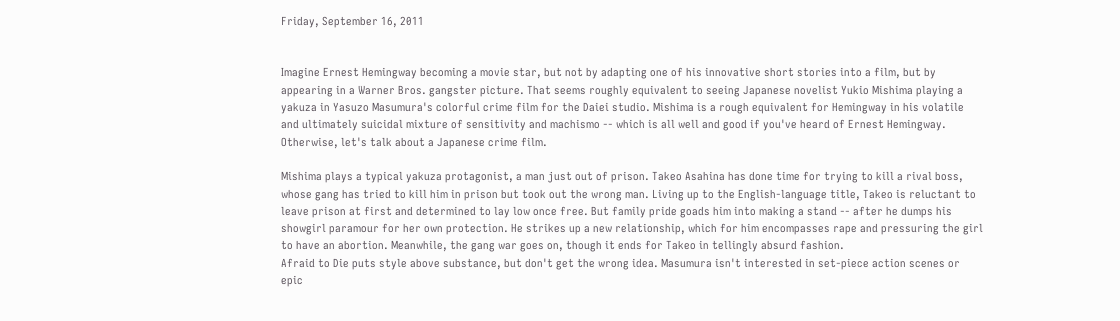Friday, September 16, 2011


Imagine Ernest Hemingway becoming a movie star, but not by adapting one of his innovative short stories into a film, but by appearing in a Warner Bros. gangster picture. That seems roughly equivalent to seeing Japanese novelist Yukio Mishima playing a yakuza in Yasuzo Masumura's colorful crime film for the Daiei studio. Mishima is a rough equivalent for Hemingway in his volatile and ultimately suicidal mixture of sensitivity and machismo -- which is all well and good if you've heard of Ernest Hemingway. Otherwise, let's talk about a Japanese crime film.

Mishima plays a typical yakuza protagonist, a man just out of prison. Takeo Asahina has done time for trying to kill a rival boss, whose gang has tried to kill him in prison but took out the wrong man. Living up to the English-language title, Takeo is reluctant to leave prison at first and determined to lay low once free. But family pride goads him into making a stand -- after he dumps his showgirl paramour for her own protection. He strikes up a new relationship, which for him encompasses rape and pressuring the girl to have an abortion. Meanwhile, the gang war goes on, though it ends for Takeo in tellingly absurd fashion.
Afraid to Die puts style above substance, but don't get the wrong idea. Masumura isn't interested in set-piece action scenes or epic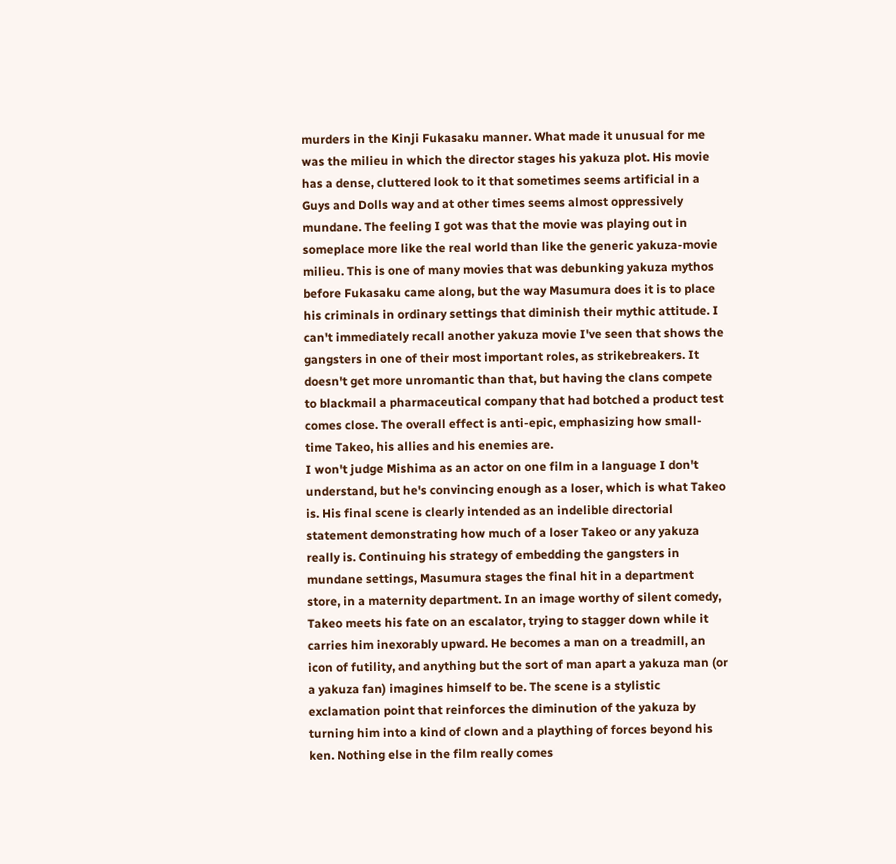murders in the Kinji Fukasaku manner. What made it unusual for me was the milieu in which the director stages his yakuza plot. His movie has a dense, cluttered look to it that sometimes seems artificial in a Guys and Dolls way and at other times seems almost oppressively mundane. The feeling I got was that the movie was playing out in someplace more like the real world than like the generic yakuza-movie milieu. This is one of many movies that was debunking yakuza mythos before Fukasaku came along, but the way Masumura does it is to place his criminals in ordinary settings that diminish their mythic attitude. I can't immediately recall another yakuza movie I've seen that shows the gangsters in one of their most important roles, as strikebreakers. It doesn't get more unromantic than that, but having the clans compete to blackmail a pharmaceutical company that had botched a product test comes close. The overall effect is anti-epic, emphasizing how small-time Takeo, his allies and his enemies are.
I won't judge Mishima as an actor on one film in a language I don't understand, but he's convincing enough as a loser, which is what Takeo is. His final scene is clearly intended as an indelible directorial statement demonstrating how much of a loser Takeo or any yakuza really is. Continuing his strategy of embedding the gangsters in mundane settings, Masumura stages the final hit in a department store, in a maternity department. In an image worthy of silent comedy, Takeo meets his fate on an escalator, trying to stagger down while it carries him inexorably upward. He becomes a man on a treadmill, an icon of futility, and anything but the sort of man apart a yakuza man (or a yakuza fan) imagines himself to be. The scene is a stylistic exclamation point that reinforces the diminution of the yakuza by turning him into a kind of clown and a plaything of forces beyond his ken. Nothing else in the film really comes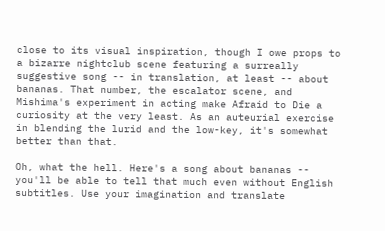close to its visual inspiration, though I owe props to a bizarre nightclub scene featuring a surreally suggestive song -- in translation, at least -- about bananas. That number, the escalator scene, and Mishima's experiment in acting make Afraid to Die a curiosity at the very least. As an auteurial exercise in blending the lurid and the low-key, it's somewhat better than that.

Oh, what the hell. Here's a song about bananas -- you'll be able to tell that much even without English subtitles. Use your imagination and translate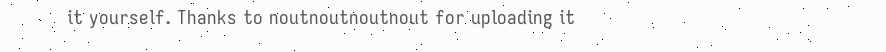it yourself. Thanks to noutnoutnoutnout for uploading it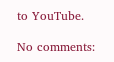to YouTube.

No comments: